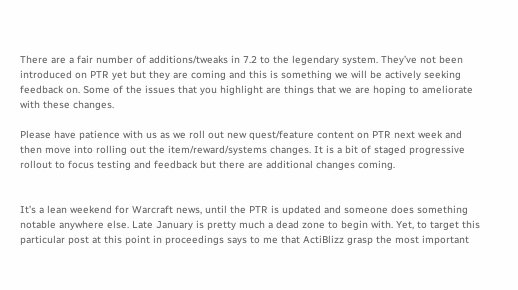There are a fair number of additions/tweaks in 7.2 to the legendary system. They’ve not been introduced on PTR yet but they are coming and this is something we will be actively seeking feedback on. Some of the issues that you highlight are things that we are hoping to ameliorate with these changes.

Please have patience with us as we roll out new quest/feature content on PTR next week and then move into rolling out the item/reward/systems changes. It is a bit of staged progressive rollout to focus testing and feedback but there are additional changes coming.


It’s a lean weekend for Warcraft news, until the PTR is updated and someone does something notable anywhere else. Late January is pretty much a dead zone to begin with. Yet, to target this particular post at this point in proceedings says to me that ActiBlizz grasp the most important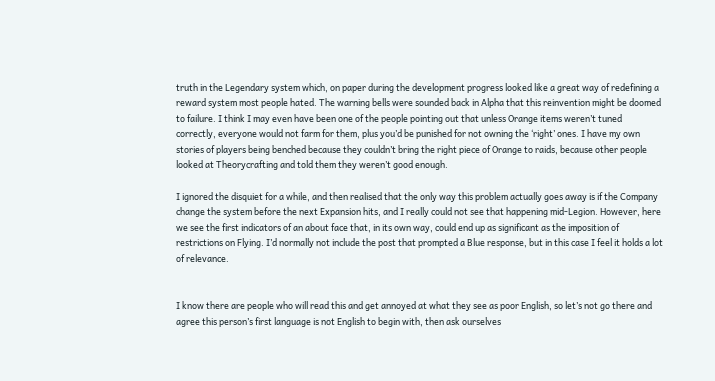truth in the Legendary system which, on paper during the development progress looked like a great way of redefining a reward system most people hated. The warning bells were sounded back in Alpha that this reinvention might be doomed to failure. I think I may even have been one of the people pointing out that unless Orange items weren’t tuned correctly, everyone would not farm for them, plus you’d be punished for not owning the ‘right’ ones. I have my own stories of players being benched because they couldn’t bring the right piece of Orange to raids, because other people looked at Theorycrafting and told them they weren’t good enough.

I ignored the disquiet for a while, and then realised that the only way this problem actually goes away is if the Company change the system before the next Expansion hits, and I really could not see that happening mid-Legion. However, here we see the first indicators of an about face that, in its own way, could end up as significant as the imposition of restrictions on Flying. I’d normally not include the post that prompted a Blue response, but in this case I feel it holds a lot of relevance.


I know there are people who will read this and get annoyed at what they see as poor English, so let’s not go there and agree this person’s first language is not English to begin with, then ask ourselves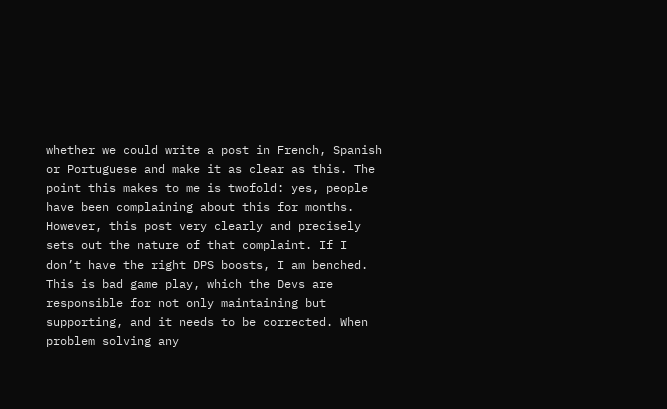whether we could write a post in French, Spanish or Portuguese and make it as clear as this. The point this makes to me is twofold: yes, people have been complaining about this for months. However, this post very clearly and precisely sets out the nature of that complaint. If I don’t have the right DPS boosts, I am benched. This is bad game play, which the Devs are responsible for not only maintaining but supporting, and it needs to be corrected. When problem solving any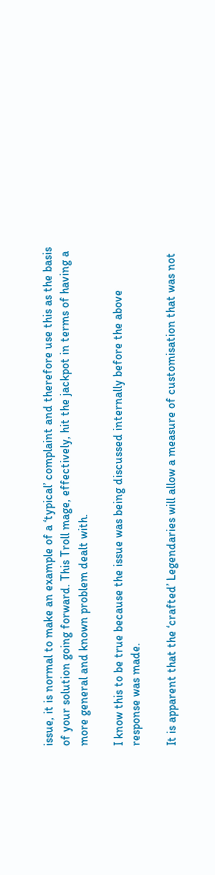issue, it is normal to make an example of a ‘typical’ complaint and therefore use this as the basis of your solution going forward. This Troll mage, effectively, hit the jackpot in terms of having a more general and known problem dealt with.

I know this to be true because the issue was being discussed internally before the above response was made.

It is apparent that the ‘crafted’ Legendaries will allow a measure of customisation that was not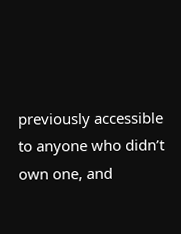previously accessible to anyone who didn’t own one, and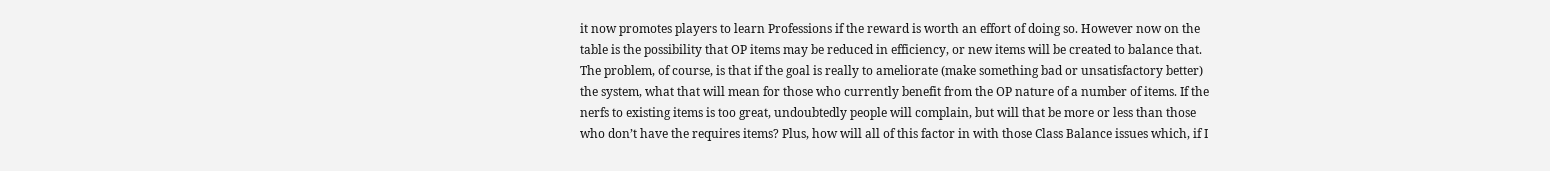it now promotes players to learn Professions if the reward is worth an effort of doing so. However now on the table is the possibility that OP items may be reduced in efficiency, or new items will be created to balance that. The problem, of course, is that if the goal is really to ameliorate (make something bad or unsatisfactory better) the system, what that will mean for those who currently benefit from the OP nature of a number of items. If the nerfs to existing items is too great, undoubtedly people will complain, but will that be more or less than those who don’t have the requires items? Plus, how will all of this factor in with those Class Balance issues which, if I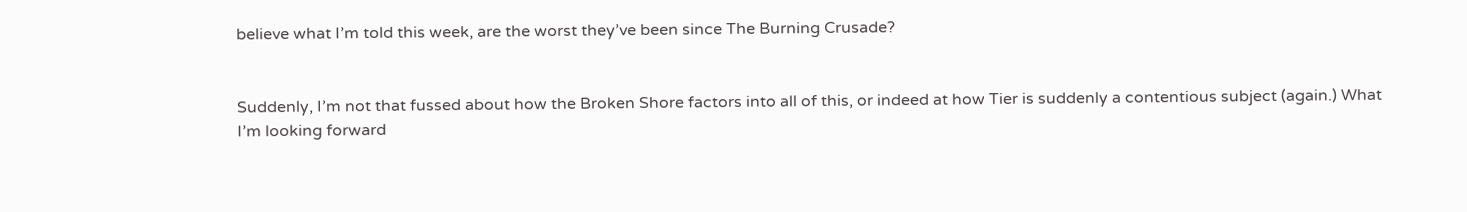believe what I’m told this week, are the worst they’ve been since The Burning Crusade?


Suddenly, I’m not that fussed about how the Broken Shore factors into all of this, or indeed at how Tier is suddenly a contentious subject (again.) What I’m looking forward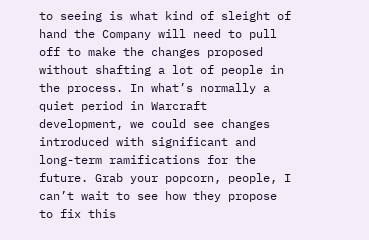to seeing is what kind of sleight of hand the Company will need to pull off to make the changes proposed without shafting a lot of people in the process. In what’s normally a quiet period in Warcraft development, we could see changes introduced with significant and long-term ramifications for the future. Grab your popcorn, people, I can’t wait to see how they propose to fix this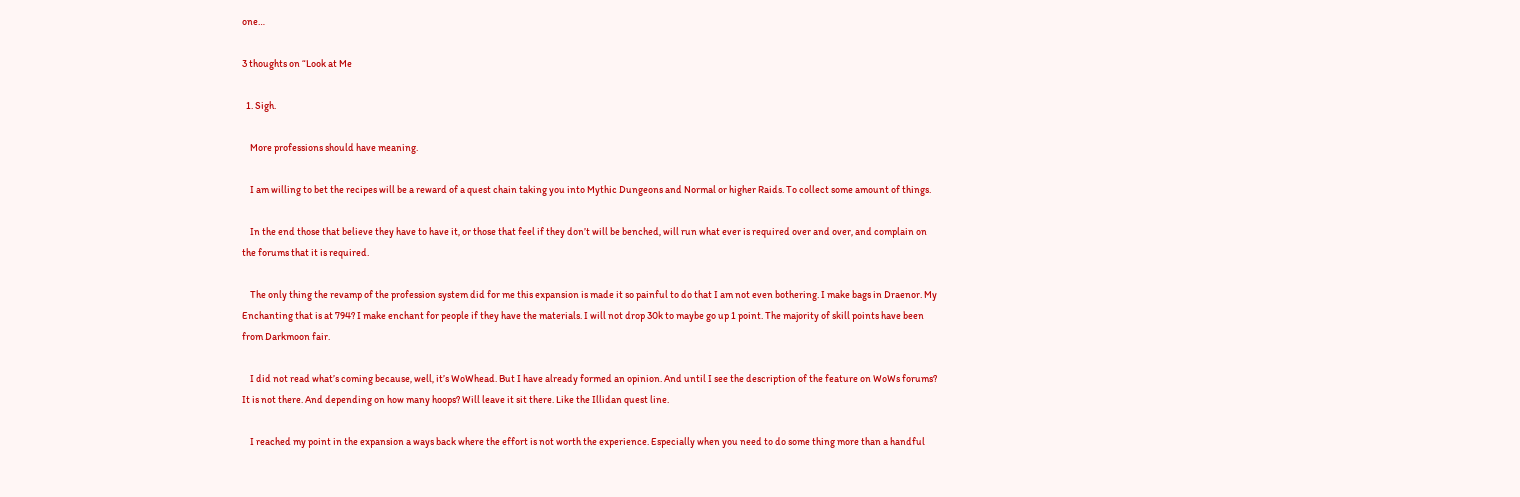one…

3 thoughts on “Look at Me

  1. Sigh.

    More professions should have meaning.

    I am willing to bet the recipes will be a reward of a quest chain taking you into Mythic Dungeons and Normal or higher Raids. To collect some amount of things.

    In the end those that believe they have to have it, or those that feel if they don’t will be benched, will run what ever is required over and over, and complain on the forums that it is required.

    The only thing the revamp of the profession system did for me this expansion is made it so painful to do that I am not even bothering. I make bags in Draenor. My Enchanting that is at 794? I make enchant for people if they have the materials. I will not drop 30k to maybe go up 1 point. The majority of skill points have been from Darkmoon fair.

    I did not read what’s coming because, well, it’s WoWhead. But I have already formed an opinion. And until I see the description of the feature on WoWs forums? It is not there. And depending on how many hoops? Will leave it sit there. Like the Illidan quest line.

    I reached my point in the expansion a ways back where the effort is not worth the experience. Especially when you need to do some thing more than a handful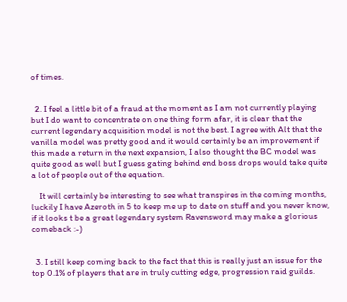of times.


  2. I feel a little bit of a fraud at the moment as I am not currently playing but I do want to concentrate on one thing form afar, it is clear that the current legendary acquisition model is not the best. I agree with Alt that the vanilla model was pretty good and it would certainly be an improvement if this made a return in the next expansion, I also thought the BC model was quite good as well but I guess gating behind end boss drops would take quite a lot of people out of the equation.

    It will certainly be interesting to see what transpires in the coming months, luckily I have Azeroth in 5 to keep me up to date on stuff and you never know, if it looks t be a great legendary system Ravensword may make a glorious comeback :-)


  3. I still keep coming back to the fact that this is really just an issue for the top 0.1% of players that are in truly cutting edge, progression raid guilds.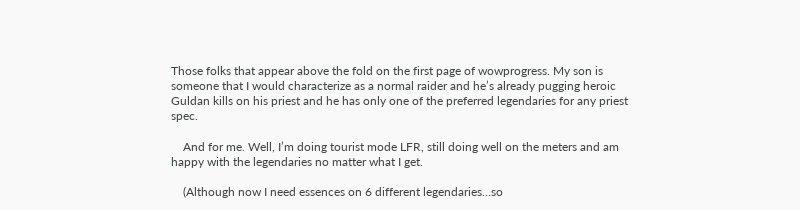Those folks that appear above the fold on the first page of wowprogress. My son is someone that I would characterize as a normal raider and he’s already pugging heroic Guldan kills on his priest and he has only one of the preferred legendaries for any priest spec.

    And for me. Well, I’m doing tourist mode LFR, still doing well on the meters and am happy with the legendaries no matter what I get.

    (Although now I need essences on 6 different legendaries…so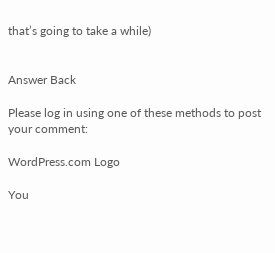that’s going to take a while)


Answer Back

Please log in using one of these methods to post your comment:

WordPress.com Logo

You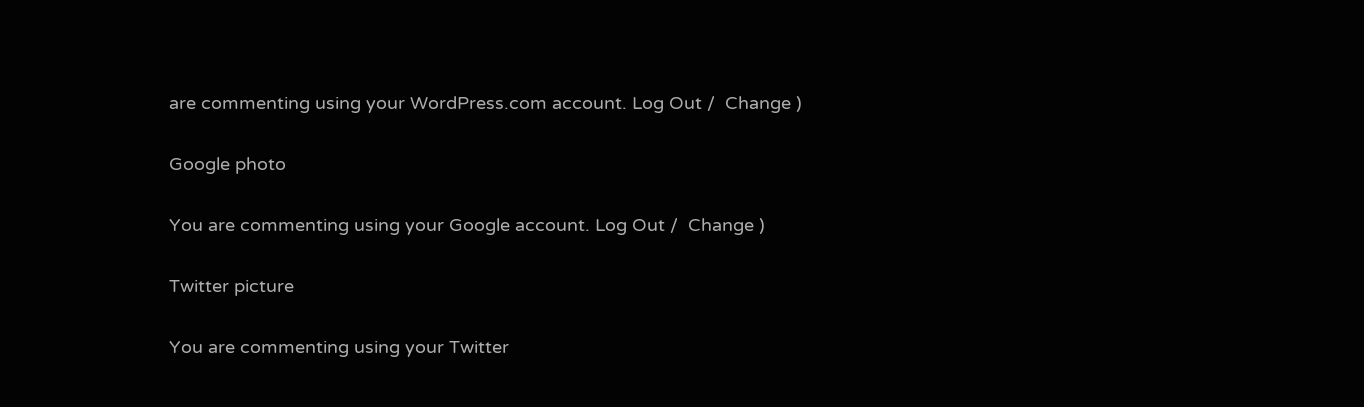are commenting using your WordPress.com account. Log Out /  Change )

Google photo

You are commenting using your Google account. Log Out /  Change )

Twitter picture

You are commenting using your Twitter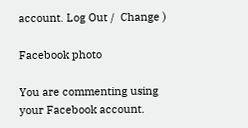account. Log Out /  Change )

Facebook photo

You are commenting using your Facebook account.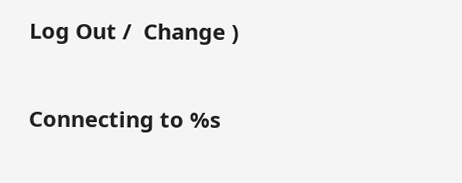Log Out /  Change )

Connecting to %s